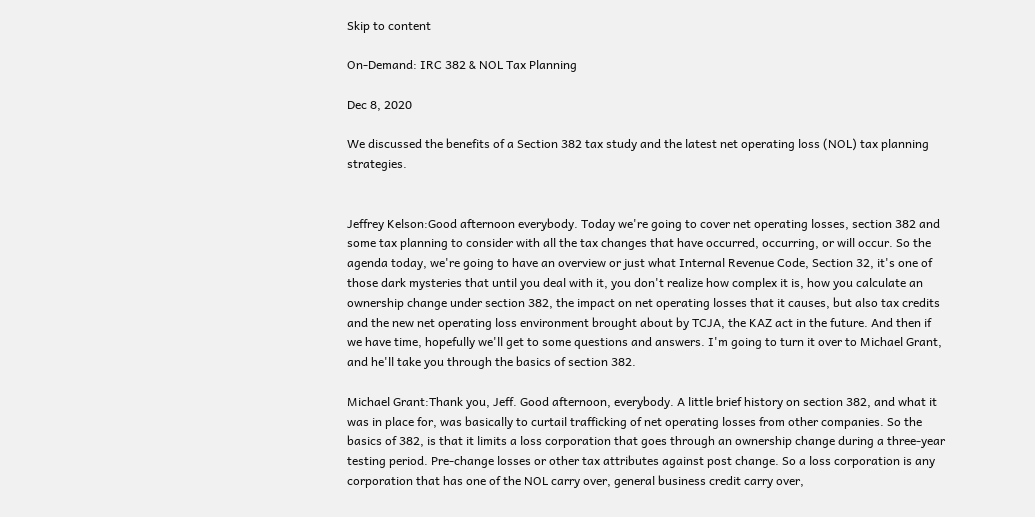Skip to content

On-Demand: IRC 382 & NOL Tax Planning

Dec 8, 2020

We discussed the benefits of a Section 382 tax study and the latest net operating loss (NOL) tax planning strategies.


Jeffrey Kelson:Good afternoon everybody. Today we're going to cover net operating losses, section 382 and some tax planning to consider with all the tax changes that have occurred, occurring, or will occur. So the agenda today, we're going to have an overview or just what Internal Revenue Code, Section 32, it's one of those dark mysteries that until you deal with it, you don't realize how complex it is, how you calculate an ownership change under section 382, the impact on net operating losses that it causes, but also tax credits and the new net operating loss environment brought about by TCJA, the KAZ act in the future. And then if we have time, hopefully we'll get to some questions and answers. I'm going to turn it over to Michael Grant, and he'll take you through the basics of section 382.

Michael Grant:Thank you, Jeff. Good afternoon, everybody. A little brief history on section 382, and what it was in place for, was basically to curtail trafficking of net operating losses from other companies. So the basics of 382, is that it limits a loss corporation that goes through an ownership change during a three-year testing period. Pre-change losses or other tax attributes against post change. So a loss corporation is any corporation that has one of the NOL carry over, general business credit carry over,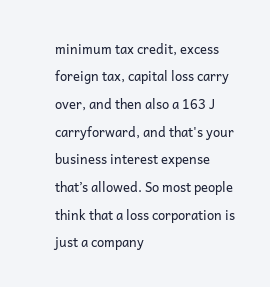minimum tax credit, excess foreign tax, capital loss carry over, and then also a 163 J carryforward, and that's your business interest expense that’s allowed. So most people think that a loss corporation is just a company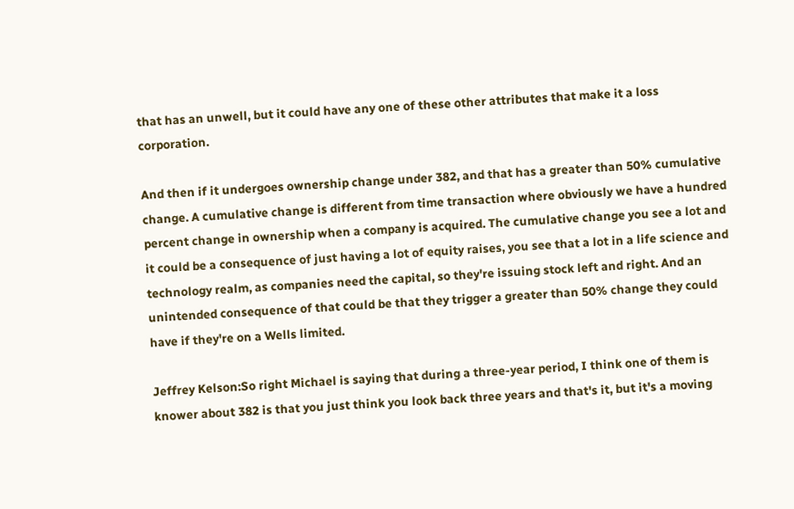that has an unwell, but it could have any one of these other attributes that make it a loss corporation.

And then if it undergoes ownership change under 382, and that has a greater than 50% cumulative change. A cumulative change is different from time transaction where obviously we have a hundred percent change in ownership when a company is acquired. The cumulative change you see a lot and it could be a consequence of just having a lot of equity raises, you see that a lot in a life science and technology realm, as companies need the capital, so they're issuing stock left and right. And an unintended consequence of that could be that they trigger a greater than 50% change they could have if they're on a Wells limited.

Jeffrey Kelson:So right Michael is saying that during a three-year period, I think one of them is knower about 382 is that you just think you look back three years and that's it, but it's a moving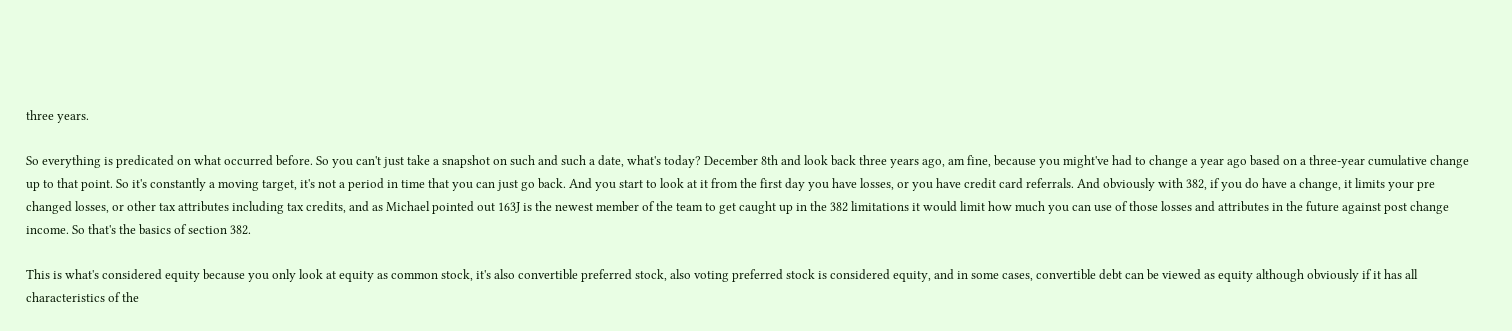three years.

So everything is predicated on what occurred before. So you can't just take a snapshot on such and such a date, what's today? December 8th and look back three years ago, am fine, because you might've had to change a year ago based on a three-year cumulative change up to that point. So it's constantly a moving target, it's not a period in time that you can just go back. And you start to look at it from the first day you have losses, or you have credit card referrals. And obviously with 382, if you do have a change, it limits your pre changed losses, or other tax attributes including tax credits, and as Michael pointed out 163J is the newest member of the team to get caught up in the 382 limitations it would limit how much you can use of those losses and attributes in the future against post change income. So that's the basics of section 382.

This is what's considered equity because you only look at equity as common stock, it's also convertible preferred stock, also voting preferred stock is considered equity, and in some cases, convertible debt can be viewed as equity although obviously if it has all characteristics of the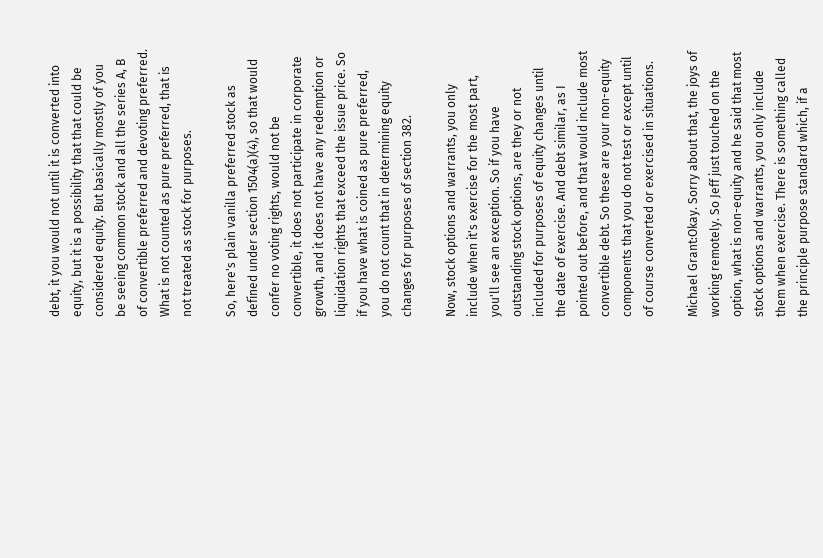debt, it you would not until it is converted into equity, but it is a possibility that that could be considered equity. But basically mostly of you be seeing common stock and all the series A, B of convertible preferred and devoting preferred. What is not counted as pure preferred, that is not treated as stock for purposes.

So, here's plain vanilla preferred stock as defined under section 1504(a)(4), so that would confer no voting rights, would not be convertible, it does not participate in corporate growth, and it does not have any redemption or liquidation rights that exceed the issue price. So if you have what is coined as pure preferred, you do not count that in determining equity changes for purposes of section 382.

Now, stock options and warrants, you only include when it's exercise for the most part, you'll see an exception. So if you have outstanding stock options, are they or not included for purposes of equity changes until the date of exercise. And debt similar, as I pointed out before, and that would include most convertible debt. So these are your non-equity components that you do not test or except until of course converted or exercised in situations.

Michael Grant:Okay. Sorry about that, the joys of working remotely. So Jeff just touched on the option, what is non-equity and he said that most stock options and warrants, you only include them when exercise. There is something called the principle purpose standard which, if a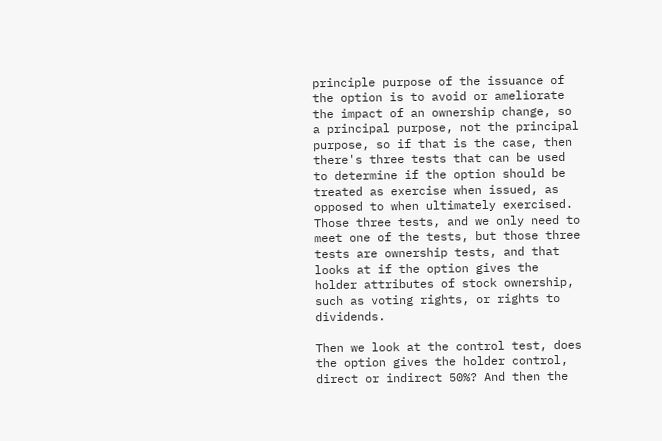principle purpose of the issuance of the option is to avoid or ameliorate the impact of an ownership change, so a principal purpose, not the principal purpose, so if that is the case, then there's three tests that can be used to determine if the option should be treated as exercise when issued, as opposed to when ultimately exercised. Those three tests, and we only need to meet one of the tests, but those three tests are ownership tests, and that looks at if the option gives the holder attributes of stock ownership, such as voting rights, or rights to dividends.

Then we look at the control test, does the option gives the holder control, direct or indirect 50%? And then the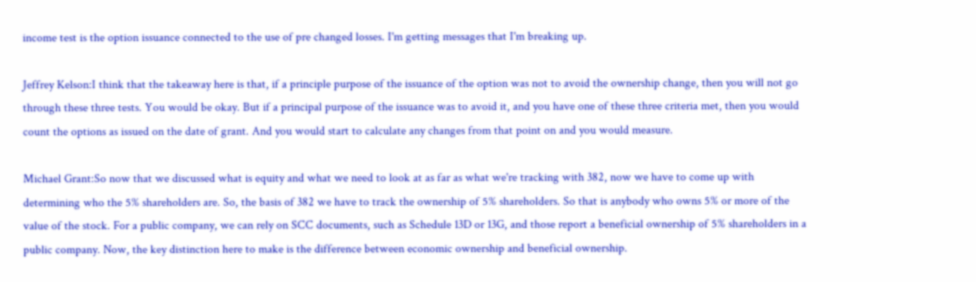income test is the option issuance connected to the use of pre changed losses. I'm getting messages that I'm breaking up.

Jeffrey Kelson:I think that the takeaway here is that, if a principle purpose of the issuance of the option was not to avoid the ownership change, then you will not go through these three tests. You would be okay. But if a principal purpose of the issuance was to avoid it, and you have one of these three criteria met, then you would count the options as issued on the date of grant. And you would start to calculate any changes from that point on and you would measure.

Michael Grant:So now that we discussed what is equity and what we need to look at as far as what we're tracking with 382, now we have to come up with determining who the 5% shareholders are. So, the basis of 382 we have to track the ownership of 5% shareholders. So that is anybody who owns 5% or more of the value of the stock. For a public company, we can rely on SCC documents, such as Schedule 13D or 13G, and those report a beneficial ownership of 5% shareholders in a public company. Now, the key distinction here to make is the difference between economic ownership and beneficial ownership.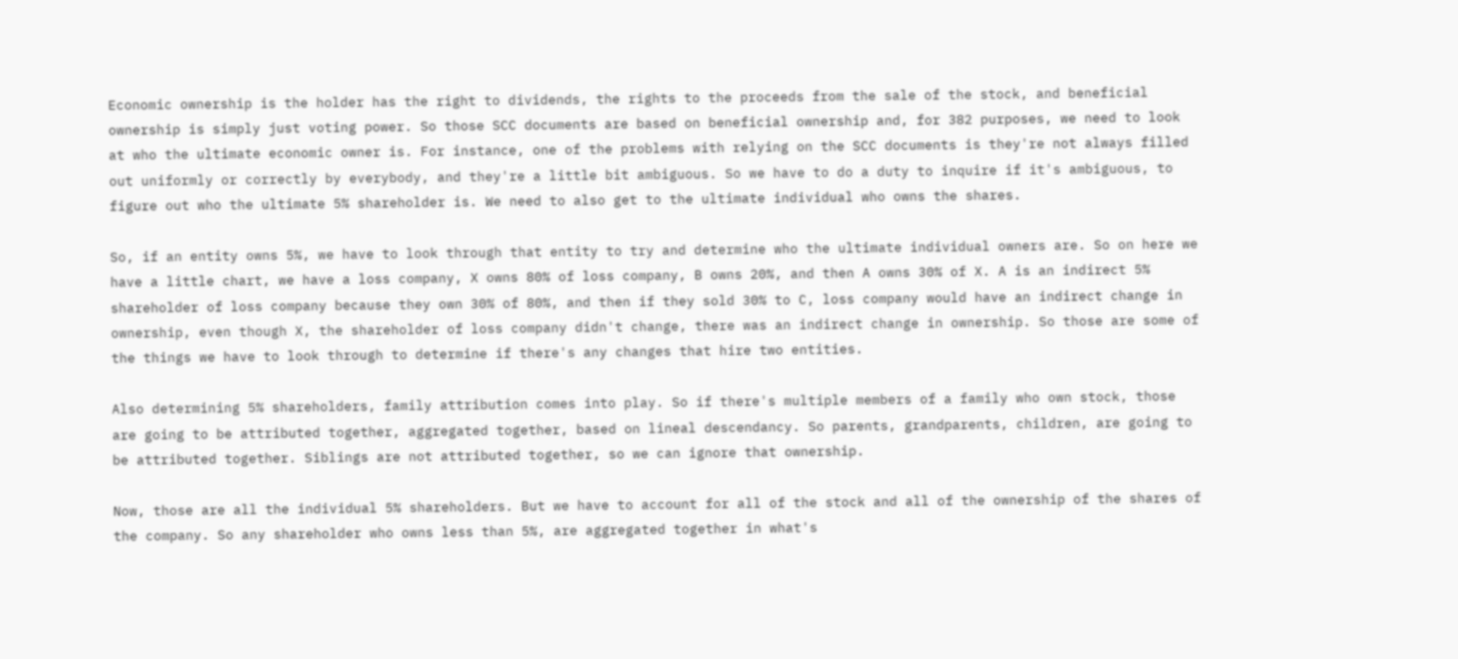Economic ownership is the holder has the right to dividends, the rights to the proceeds from the sale of the stock, and beneficial ownership is simply just voting power. So those SCC documents are based on beneficial ownership and, for 382 purposes, we need to look at who the ultimate economic owner is. For instance, one of the problems with relying on the SCC documents is they're not always filled out uniformly or correctly by everybody, and they're a little bit ambiguous. So we have to do a duty to inquire if it's ambiguous, to figure out who the ultimate 5% shareholder is. We need to also get to the ultimate individual who owns the shares.

So, if an entity owns 5%, we have to look through that entity to try and determine who the ultimate individual owners are. So on here we have a little chart, we have a loss company, X owns 80% of loss company, B owns 20%, and then A owns 30% of X. A is an indirect 5% shareholder of loss company because they own 30% of 80%, and then if they sold 30% to C, loss company would have an indirect change in ownership, even though X, the shareholder of loss company didn't change, there was an indirect change in ownership. So those are some of the things we have to look through to determine if there's any changes that hire two entities.

Also determining 5% shareholders, family attribution comes into play. So if there's multiple members of a family who own stock, those are going to be attributed together, aggregated together, based on lineal descendancy. So parents, grandparents, children, are going to be attributed together. Siblings are not attributed together, so we can ignore that ownership.

Now, those are all the individual 5% shareholders. But we have to account for all of the stock and all of the ownership of the shares of the company. So any shareholder who owns less than 5%, are aggregated together in what's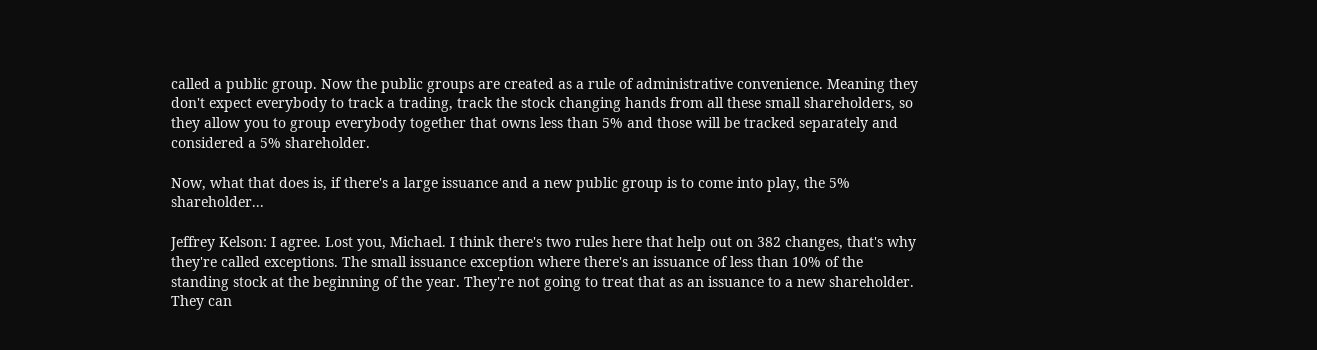called a public group. Now the public groups are created as a rule of administrative convenience. Meaning they don't expect everybody to track a trading, track the stock changing hands from all these small shareholders, so they allow you to group everybody together that owns less than 5% and those will be tracked separately and considered a 5% shareholder.

Now, what that does is, if there's a large issuance and a new public group is to come into play, the 5% shareholder...

Jeffrey Kelson: I agree. Lost you, Michael. I think there's two rules here that help out on 382 changes, that's why they're called exceptions. The small issuance exception where there's an issuance of less than 10% of the standing stock at the beginning of the year. They're not going to treat that as an issuance to a new shareholder. They can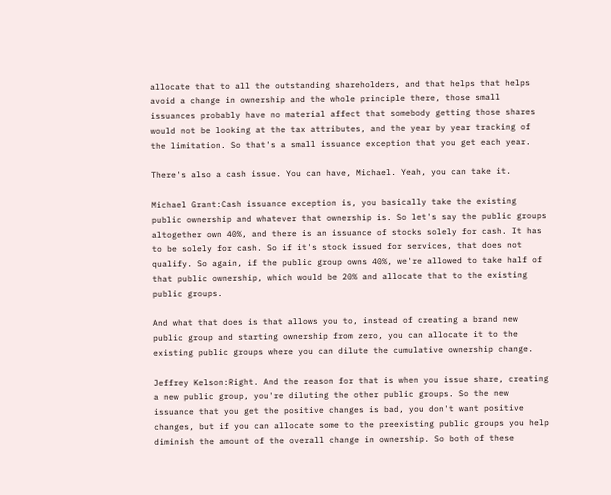allocate that to all the outstanding shareholders, and that helps that helps avoid a change in ownership and the whole principle there, those small issuances probably have no material affect that somebody getting those shares would not be looking at the tax attributes, and the year by year tracking of the limitation. So that's a small issuance exception that you get each year.

There's also a cash issue. You can have, Michael. Yeah, you can take it.

Michael Grant:Cash issuance exception is, you basically take the existing public ownership and whatever that ownership is. So let's say the public groups altogether own 40%, and there is an issuance of stocks solely for cash. It has to be solely for cash. So if it's stock issued for services, that does not qualify. So again, if the public group owns 40%, we're allowed to take half of that public ownership, which would be 20% and allocate that to the existing public groups.

And what that does is that allows you to, instead of creating a brand new public group and starting ownership from zero, you can allocate it to the existing public groups where you can dilute the cumulative ownership change.

Jeffrey Kelson:Right. And the reason for that is when you issue share, creating a new public group, you're diluting the other public groups. So the new issuance that you get the positive changes is bad, you don't want positive changes, but if you can allocate some to the preexisting public groups you help diminish the amount of the overall change in ownership. So both of these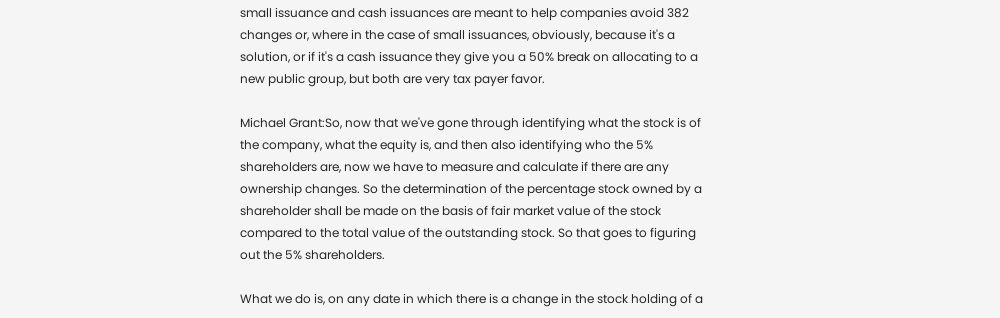small issuance and cash issuances are meant to help companies avoid 382 changes or, where in the case of small issuances, obviously, because it's a solution, or if it's a cash issuance they give you a 50% break on allocating to a new public group, but both are very tax payer favor.

Michael Grant:So, now that we've gone through identifying what the stock is of the company, what the equity is, and then also identifying who the 5% shareholders are, now we have to measure and calculate if there are any ownership changes. So the determination of the percentage stock owned by a shareholder shall be made on the basis of fair market value of the stock compared to the total value of the outstanding stock. So that goes to figuring out the 5% shareholders.

What we do is, on any date in which there is a change in the stock holding of a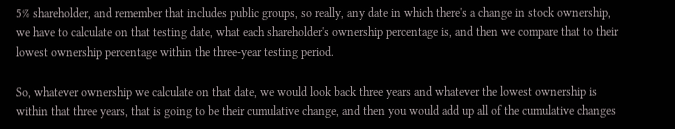5% shareholder, and remember that includes public groups, so really, any date in which there's a change in stock ownership, we have to calculate on that testing date, what each shareholder's ownership percentage is, and then we compare that to their lowest ownership percentage within the three-year testing period.

So, whatever ownership we calculate on that date, we would look back three years and whatever the lowest ownership is within that three years, that is going to be their cumulative change, and then you would add up all of the cumulative changes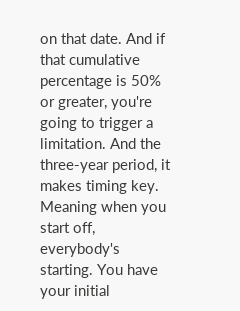on that date. And if that cumulative percentage is 50% or greater, you're going to trigger a limitation. And the three-year period, it makes timing key. Meaning when you start off, everybody's starting. You have your initial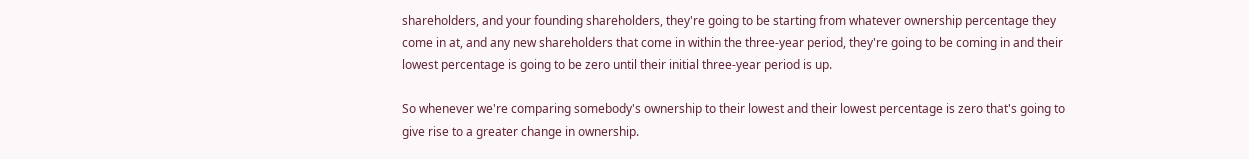shareholders, and your founding shareholders, they're going to be starting from whatever ownership percentage they come in at, and any new shareholders that come in within the three-year period, they're going to be coming in and their lowest percentage is going to be zero until their initial three-year period is up.

So whenever we're comparing somebody's ownership to their lowest and their lowest percentage is zero that's going to give rise to a greater change in ownership.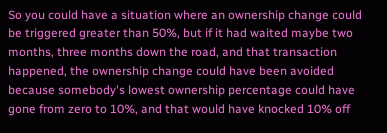So you could have a situation where an ownership change could be triggered greater than 50%, but if it had waited maybe two months, three months down the road, and that transaction happened, the ownership change could have been avoided because somebody's lowest ownership percentage could have gone from zero to 10%, and that would have knocked 10% off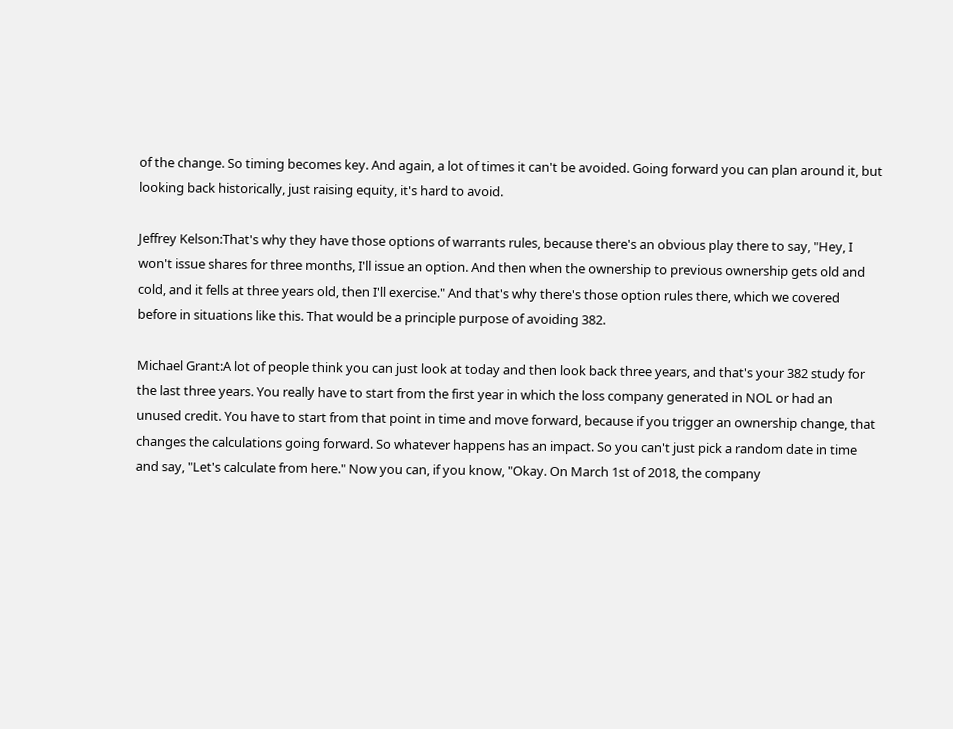of the change. So timing becomes key. And again, a lot of times it can't be avoided. Going forward you can plan around it, but looking back historically, just raising equity, it's hard to avoid.

Jeffrey Kelson:That's why they have those options of warrants rules, because there's an obvious play there to say, "Hey, I won't issue shares for three months, I'll issue an option. And then when the ownership to previous ownership gets old and cold, and it fells at three years old, then I'll exercise." And that's why there's those option rules there, which we covered before in situations like this. That would be a principle purpose of avoiding 382.

Michael Grant:A lot of people think you can just look at today and then look back three years, and that's your 382 study for the last three years. You really have to start from the first year in which the loss company generated in NOL or had an unused credit. You have to start from that point in time and move forward, because if you trigger an ownership change, that changes the calculations going forward. So whatever happens has an impact. So you can't just pick a random date in time and say, "Let's calculate from here." Now you can, if you know, "Okay. On March 1st of 2018, the company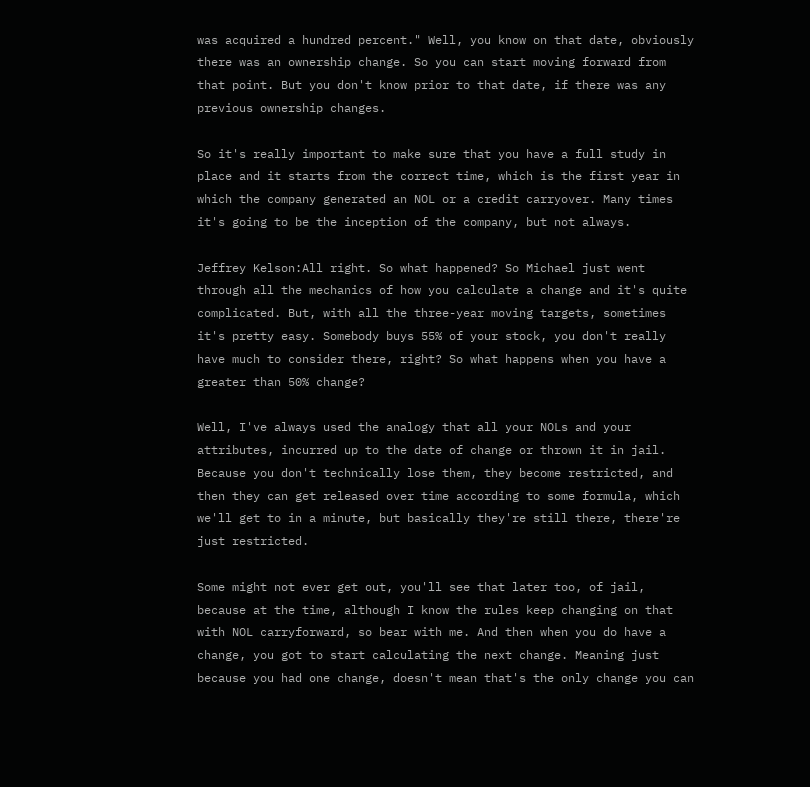was acquired a hundred percent." Well, you know on that date, obviously there was an ownership change. So you can start moving forward from that point. But you don't know prior to that date, if there was any previous ownership changes.

So it's really important to make sure that you have a full study in place and it starts from the correct time, which is the first year in which the company generated an NOL or a credit carryover. Many times it's going to be the inception of the company, but not always.

Jeffrey Kelson:All right. So what happened? So Michael just went through all the mechanics of how you calculate a change and it's quite complicated. But, with all the three-year moving targets, sometimes it's pretty easy. Somebody buys 55% of your stock, you don't really have much to consider there, right? So what happens when you have a greater than 50% change?

Well, I've always used the analogy that all your NOLs and your attributes, incurred up to the date of change or thrown it in jail. Because you don't technically lose them, they become restricted, and then they can get released over time according to some formula, which we'll get to in a minute, but basically they're still there, there're just restricted.

Some might not ever get out, you'll see that later too, of jail, because at the time, although I know the rules keep changing on that with NOL carryforward, so bear with me. And then when you do have a change, you got to start calculating the next change. Meaning just because you had one change, doesn't mean that's the only change you can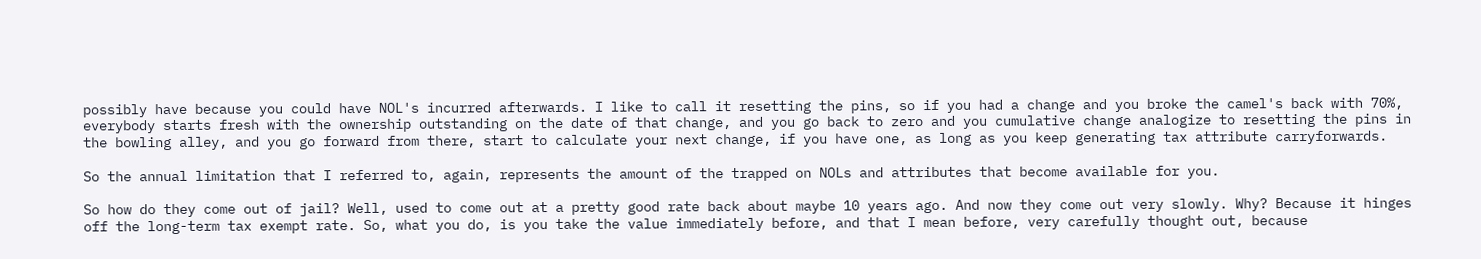possibly have because you could have NOL's incurred afterwards. I like to call it resetting the pins, so if you had a change and you broke the camel's back with 70%, everybody starts fresh with the ownership outstanding on the date of that change, and you go back to zero and you cumulative change analogize to resetting the pins in the bowling alley, and you go forward from there, start to calculate your next change, if you have one, as long as you keep generating tax attribute carryforwards.

So the annual limitation that I referred to, again, represents the amount of the trapped on NOLs and attributes that become available for you.

So how do they come out of jail? Well, used to come out at a pretty good rate back about maybe 10 years ago. And now they come out very slowly. Why? Because it hinges off the long-term tax exempt rate. So, what you do, is you take the value immediately before, and that I mean before, very carefully thought out, because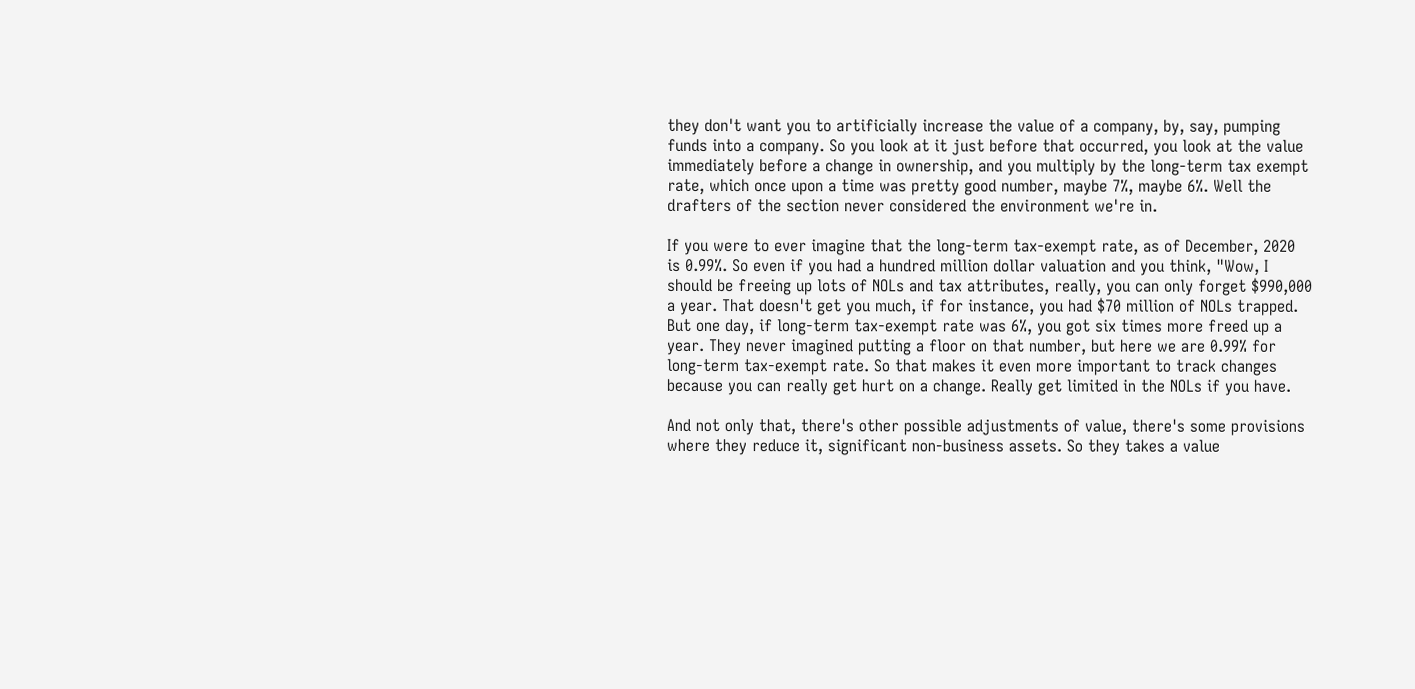they don't want you to artificially increase the value of a company, by, say, pumping funds into a company. So you look at it just before that occurred, you look at the value immediately before a change in ownership, and you multiply by the long-term tax exempt rate, which once upon a time was pretty good number, maybe 7%, maybe 6%. Well the drafters of the section never considered the environment we're in.

If you were to ever imagine that the long-term tax-exempt rate, as of December, 2020 is 0.99%. So even if you had a hundred million dollar valuation and you think, "Wow, I should be freeing up lots of NOLs and tax attributes, really, you can only forget $990,000 a year. That doesn't get you much, if for instance, you had $70 million of NOLs trapped. But one day, if long-term tax-exempt rate was 6%, you got six times more freed up a year. They never imagined putting a floor on that number, but here we are 0.99% for long-term tax-exempt rate. So that makes it even more important to track changes because you can really get hurt on a change. Really get limited in the NOLs if you have.

And not only that, there's other possible adjustments of value, there's some provisions where they reduce it, significant non-business assets. So they takes a value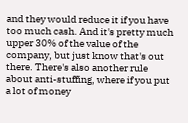and they would reduce it if you have too much cash. And it's pretty much upper 30% of the value of the company, but just know that's out there. There's also another rule about anti-stuffing, where if you put a lot of money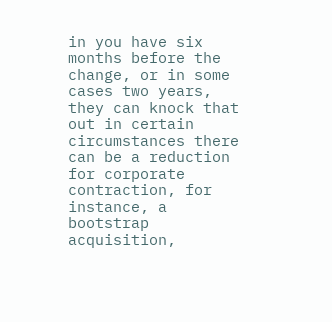in you have six months before the change, or in some cases two years, they can knock that out in certain circumstances there can be a reduction for corporate contraction, for instance, a bootstrap acquisition,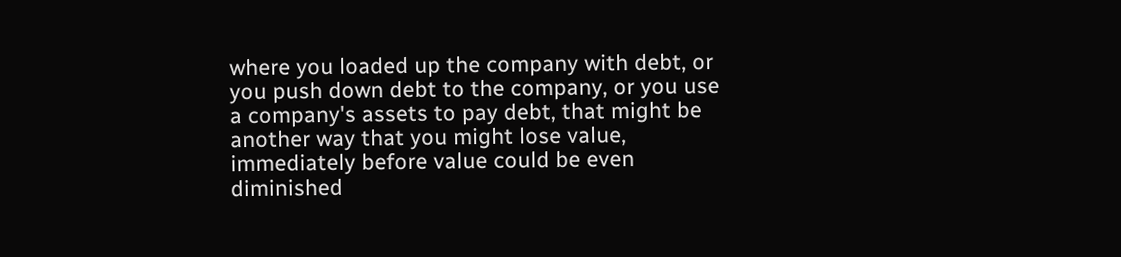where you loaded up the company with debt, or you push down debt to the company, or you use a company's assets to pay debt, that might be another way that you might lose value, immediately before value could be even diminished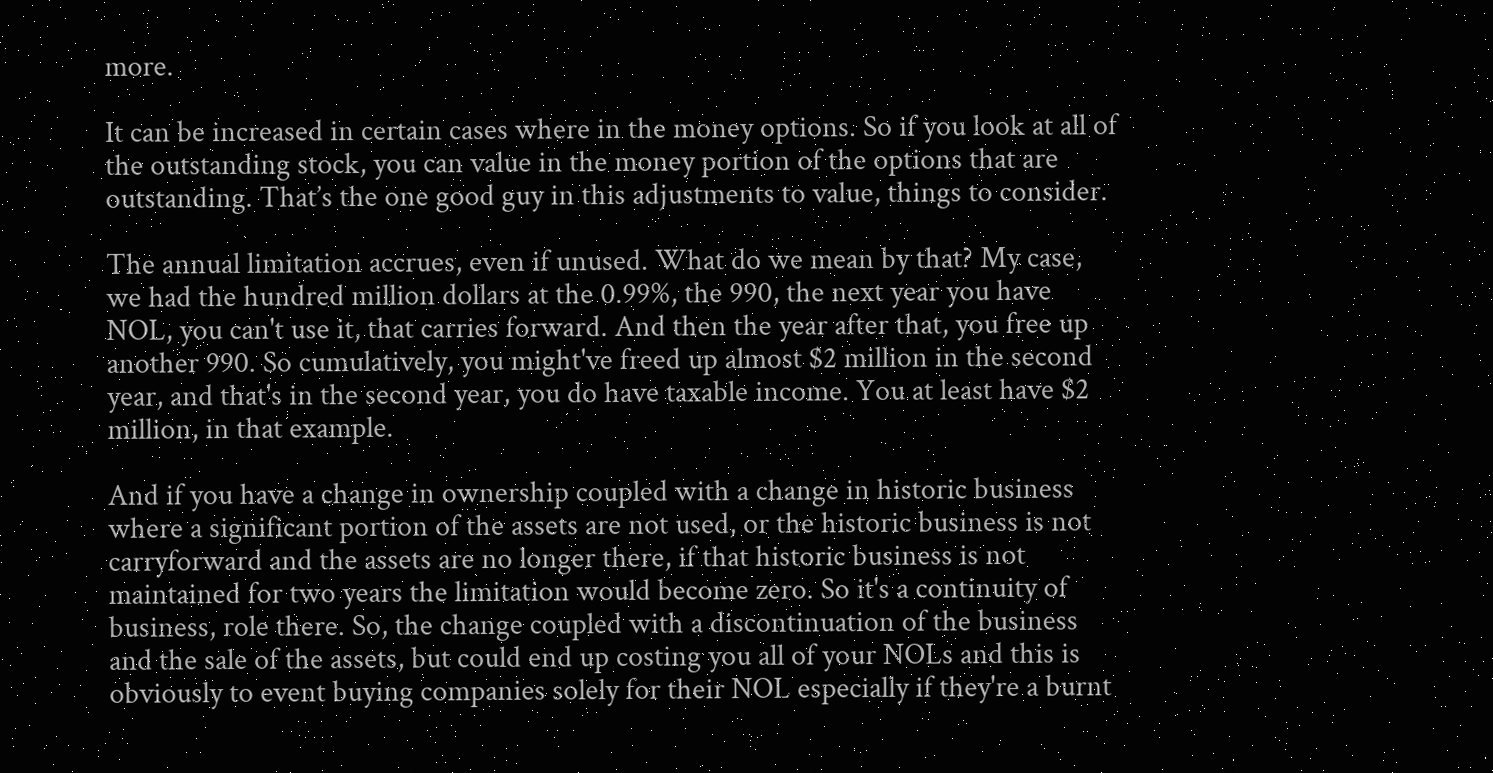more.

It can be increased in certain cases where in the money options. So if you look at all of the outstanding stock, you can value in the money portion of the options that are outstanding. That’s the one good guy in this adjustments to value, things to consider.

The annual limitation accrues, even if unused. What do we mean by that? My case, we had the hundred million dollars at the 0.99%, the 990, the next year you have NOL, you can't use it, that carries forward. And then the year after that, you free up another 990. So cumulatively, you might've freed up almost $2 million in the second year, and that's in the second year, you do have taxable income. You at least have $2 million, in that example.

And if you have a change in ownership coupled with a change in historic business where a significant portion of the assets are not used, or the historic business is not carryforward and the assets are no longer there, if that historic business is not maintained for two years the limitation would become zero. So it's a continuity of business, role there. So, the change coupled with a discontinuation of the business and the sale of the assets, but could end up costing you all of your NOLs and this is obviously to event buying companies solely for their NOL especially if they're a burnt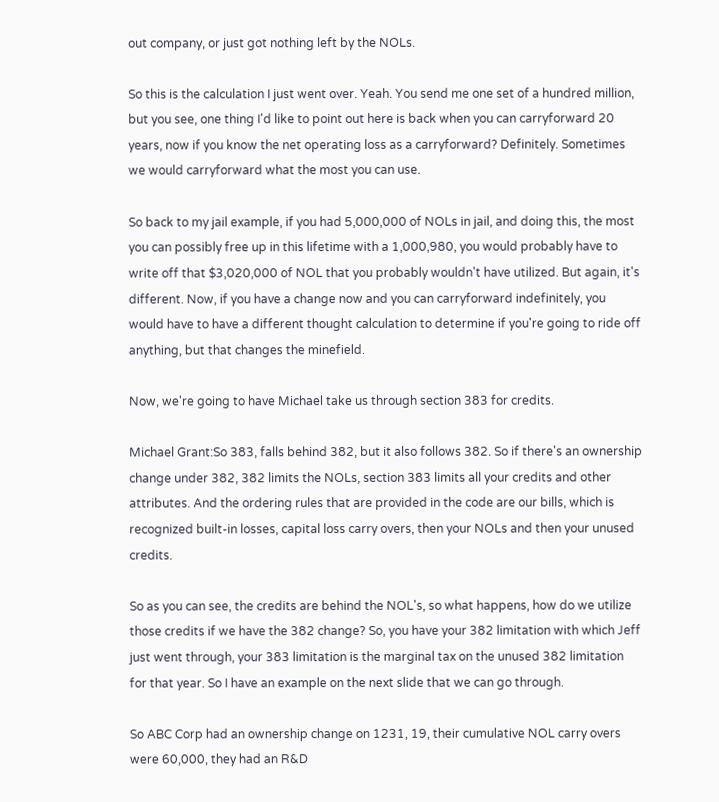out company, or just got nothing left by the NOLs.

So this is the calculation I just went over. Yeah. You send me one set of a hundred million, but you see, one thing I'd like to point out here is back when you can carryforward 20 years, now if you know the net operating loss as a carryforward? Definitely. Sometimes we would carryforward what the most you can use.

So back to my jail example, if you had 5,000,000 of NOLs in jail, and doing this, the most you can possibly free up in this lifetime with a 1,000,980, you would probably have to write off that $3,020,000 of NOL that you probably wouldn't have utilized. But again, it's different. Now, if you have a change now and you can carryforward indefinitely, you would have to have a different thought calculation to determine if you're going to ride off anything, but that changes the minefield.

Now, we're going to have Michael take us through section 383 for credits.

Michael Grant:So 383, falls behind 382, but it also follows 382. So if there's an ownership change under 382, 382 limits the NOLs, section 383 limits all your credits and other attributes. And the ordering rules that are provided in the code are our bills, which is recognized built-in losses, capital loss carry overs, then your NOLs and then your unused credits.

So as you can see, the credits are behind the NOL's, so what happens, how do we utilize those credits if we have the 382 change? So, you have your 382 limitation with which Jeff just went through, your 383 limitation is the marginal tax on the unused 382 limitation for that year. So I have an example on the next slide that we can go through.

So ABC Corp had an ownership change on 1231, 19, their cumulative NOL carry overs were 60,000, they had an R&D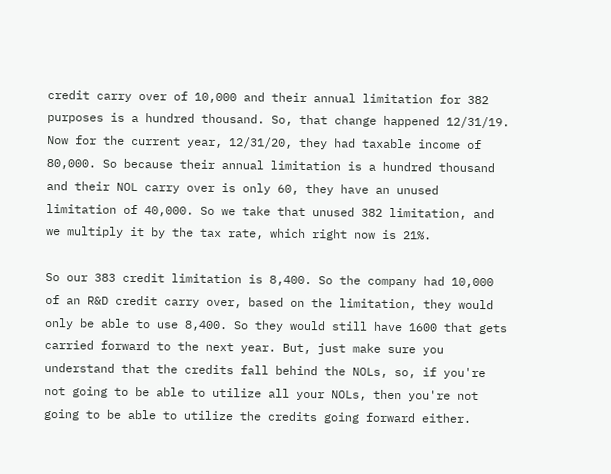credit carry over of 10,000 and their annual limitation for 382 purposes is a hundred thousand. So, that change happened 12/31/19. Now for the current year, 12/31/20, they had taxable income of 80,000. So because their annual limitation is a hundred thousand and their NOL carry over is only 60, they have an unused limitation of 40,000. So we take that unused 382 limitation, and we multiply it by the tax rate, which right now is 21%.

So our 383 credit limitation is 8,400. So the company had 10,000 of an R&D credit carry over, based on the limitation, they would only be able to use 8,400. So they would still have 1600 that gets carried forward to the next year. But, just make sure you understand that the credits fall behind the NOLs, so, if you're not going to be able to utilize all your NOLs, then you're not going to be able to utilize the credits going forward either.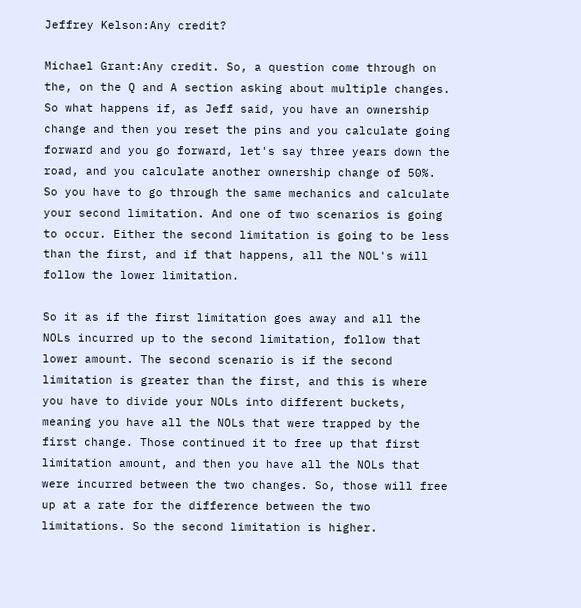Jeffrey Kelson:Any credit?

Michael Grant:Any credit. So, a question come through on the, on the Q and A section asking about multiple changes. So what happens if, as Jeff said, you have an ownership change and then you reset the pins and you calculate going forward and you go forward, let's say three years down the road, and you calculate another ownership change of 50%. So you have to go through the same mechanics and calculate your second limitation. And one of two scenarios is going to occur. Either the second limitation is going to be less than the first, and if that happens, all the NOL's will follow the lower limitation.

So it as if the first limitation goes away and all the NOLs incurred up to the second limitation, follow that lower amount. The second scenario is if the second limitation is greater than the first, and this is where you have to divide your NOLs into different buckets, meaning you have all the NOLs that were trapped by the first change. Those continued it to free up that first limitation amount, and then you have all the NOLs that were incurred between the two changes. So, those will free up at a rate for the difference between the two limitations. So the second limitation is higher.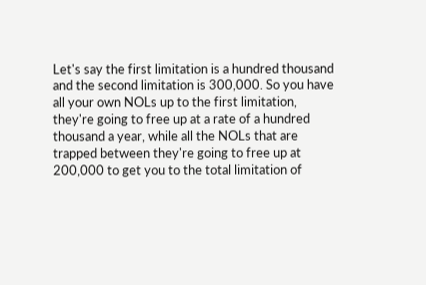Let's say the first limitation is a hundred thousand and the second limitation is 300,000. So you have all your own NOLs up to the first limitation, they're going to free up at a rate of a hundred thousand a year, while all the NOLs that are trapped between they're going to free up at 200,000 to get you to the total limitation of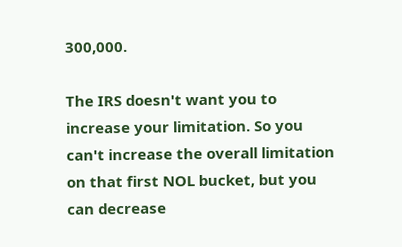300,000.

The IRS doesn't want you to increase your limitation. So you can't increase the overall limitation on that first NOL bucket, but you can decrease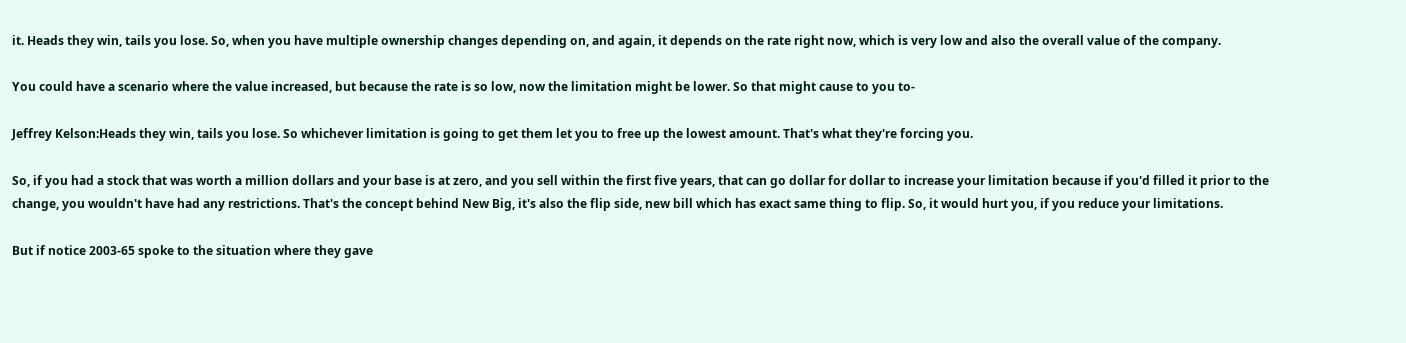it. Heads they win, tails you lose. So, when you have multiple ownership changes depending on, and again, it depends on the rate right now, which is very low and also the overall value of the company.

You could have a scenario where the value increased, but because the rate is so low, now the limitation might be lower. So that might cause to you to-

Jeffrey Kelson:Heads they win, tails you lose. So whichever limitation is going to get them let you to free up the lowest amount. That's what they're forcing you.

So, if you had a stock that was worth a million dollars and your base is at zero, and you sell within the first five years, that can go dollar for dollar to increase your limitation because if you'd filled it prior to the change, you wouldn't have had any restrictions. That's the concept behind New Big, it's also the flip side, new bill which has exact same thing to flip. So, it would hurt you, if you reduce your limitations.

But if notice 2003-65 spoke to the situation where they gave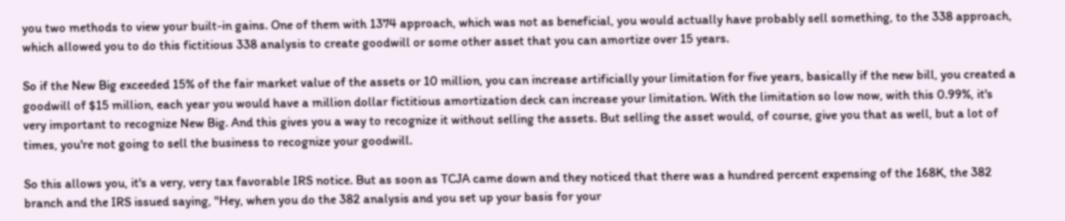you two methods to view your built-in gains. One of them with 1374 approach, which was not as beneficial, you would actually have probably sell something, to the 338 approach, which allowed you to do this fictitious 338 analysis to create goodwill or some other asset that you can amortize over 15 years.

So if the New Big exceeded 15% of the fair market value of the assets or 10 million, you can increase artificially your limitation for five years, basically if the new bill, you created a goodwill of $15 million, each year you would have a million dollar fictitious amortization deck can increase your limitation. With the limitation so low now, with this 0.99%, it's very important to recognize New Big. And this gives you a way to recognize it without selling the assets. But selling the asset would, of course, give you that as well, but a lot of times, you're not going to sell the business to recognize your goodwill.

So this allows you, it's a very, very tax favorable IRS notice. But as soon as TCJA came down and they noticed that there was a hundred percent expensing of the 168K, the 382 branch and the IRS issued saying, "Hey, when you do the 382 analysis and you set up your basis for your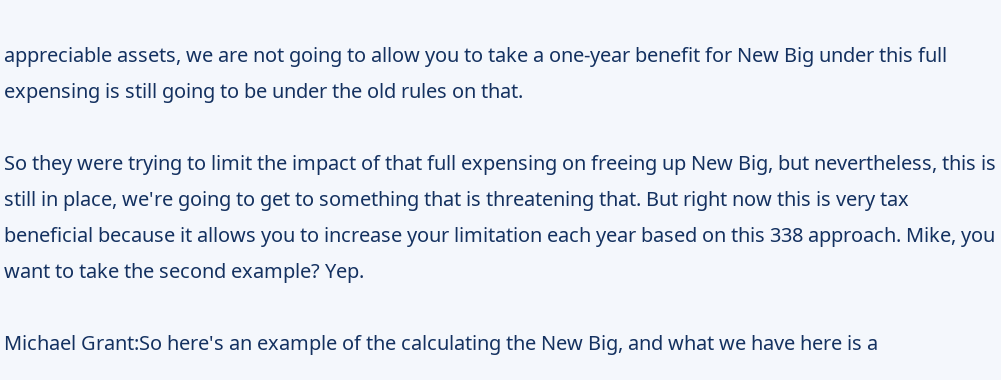appreciable assets, we are not going to allow you to take a one-year benefit for New Big under this full expensing is still going to be under the old rules on that.

So they were trying to limit the impact of that full expensing on freeing up New Big, but nevertheless, this is still in place, we're going to get to something that is threatening that. But right now this is very tax beneficial because it allows you to increase your limitation each year based on this 338 approach. Mike, you want to take the second example? Yep.

Michael Grant:So here's an example of the calculating the New Big, and what we have here is a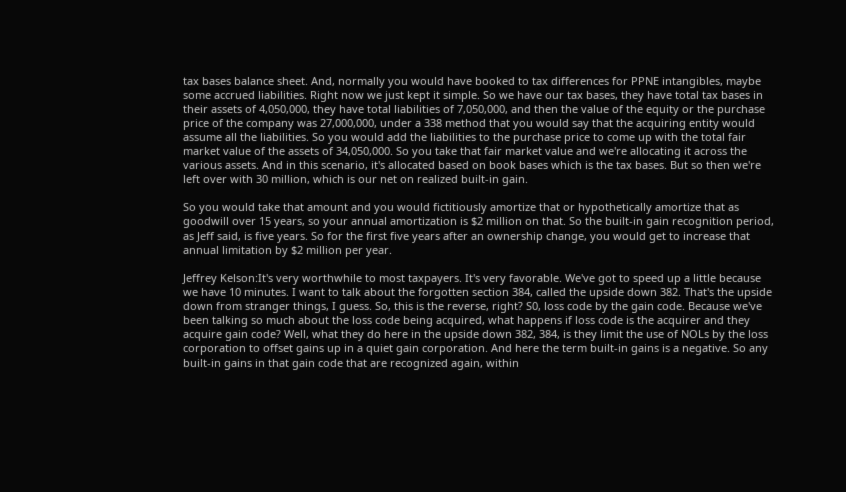tax bases balance sheet. And, normally you would have booked to tax differences for PPNE intangibles, maybe some accrued liabilities. Right now we just kept it simple. So we have our tax bases, they have total tax bases in their assets of 4,050,000, they have total liabilities of 7,050,000, and then the value of the equity or the purchase price of the company was 27,000,000, under a 338 method that you would say that the acquiring entity would assume all the liabilities. So you would add the liabilities to the purchase price to come up with the total fair market value of the assets of 34,050,000. So you take that fair market value and we're allocating it across the various assets. And in this scenario, it's allocated based on book bases which is the tax bases. But so then we're left over with 30 million, which is our net on realized built-in gain.

So you would take that amount and you would fictitiously amortize that or hypothetically amortize that as goodwill over 15 years, so your annual amortization is $2 million on that. So the built-in gain recognition period, as Jeff said, is five years. So for the first five years after an ownership change, you would get to increase that annual limitation by $2 million per year.

Jeffrey Kelson:It's very worthwhile to most taxpayers. It's very favorable. We've got to speed up a little because we have 10 minutes. I want to talk about the forgotten section 384, called the upside down 382. That's the upside down from stranger things, I guess. So, this is the reverse, right? S0, loss code by the gain code. Because we've been talking so much about the loss code being acquired, what happens if loss code is the acquirer and they acquire gain code? Well, what they do here in the upside down 382, 384, is they limit the use of NOLs by the loss corporation to offset gains up in a quiet gain corporation. And here the term built-in gains is a negative. So any built-in gains in that gain code that are recognized again, within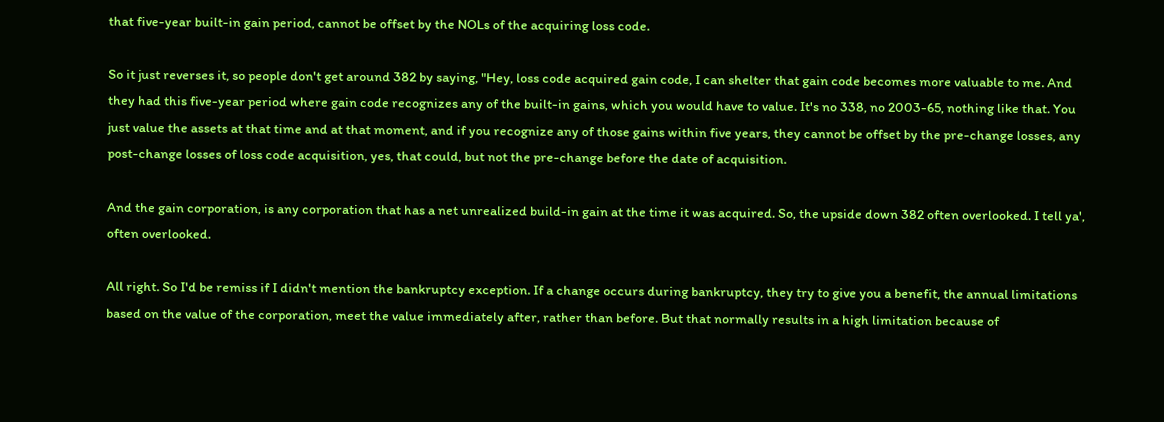that five-year built-in gain period, cannot be offset by the NOLs of the acquiring loss code.

So it just reverses it, so people don't get around 382 by saying, "Hey, loss code acquired gain code, I can shelter that gain code becomes more valuable to me. And they had this five-year period where gain code recognizes any of the built-in gains, which you would have to value. It's no 338, no 2003-65, nothing like that. You just value the assets at that time and at that moment, and if you recognize any of those gains within five years, they cannot be offset by the pre-change losses, any post-change losses of loss code acquisition, yes, that could, but not the pre-change before the date of acquisition.

And the gain corporation, is any corporation that has a net unrealized build-in gain at the time it was acquired. So, the upside down 382 often overlooked. I tell ya', often overlooked.

All right. So I'd be remiss if I didn't mention the bankruptcy exception. If a change occurs during bankruptcy, they try to give you a benefit, the annual limitations based on the value of the corporation, meet the value immediately after, rather than before. But that normally results in a high limitation because of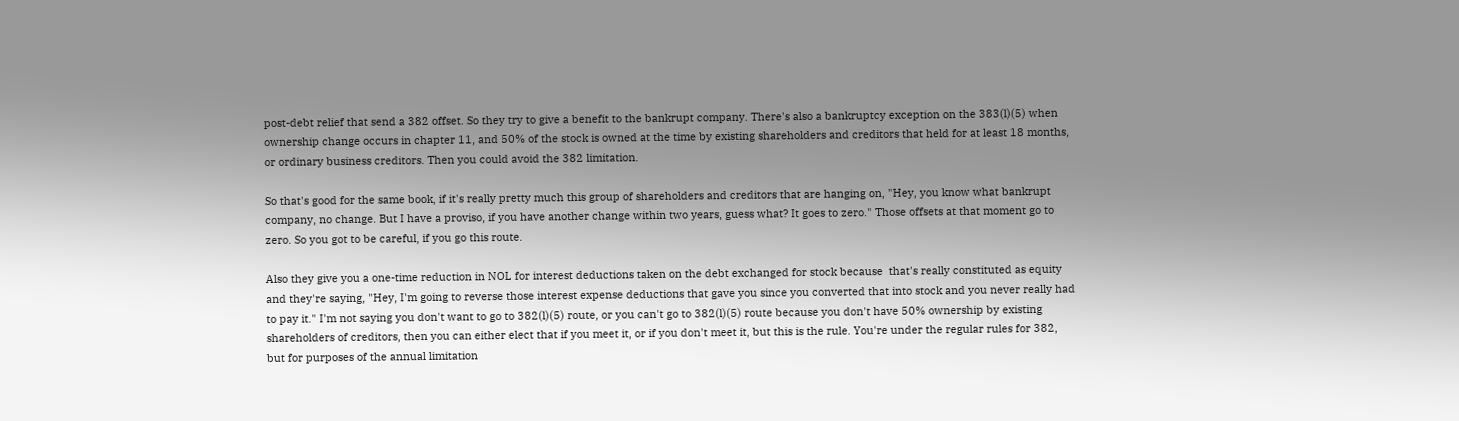post-debt relief that send a 382 offset. So they try to give a benefit to the bankrupt company. There's also a bankruptcy exception on the 383(l)(5) when ownership change occurs in chapter 11, and 50% of the stock is owned at the time by existing shareholders and creditors that held for at least 18 months, or ordinary business creditors. Then you could avoid the 382 limitation.

So that's good for the same book, if it's really pretty much this group of shareholders and creditors that are hanging on, "Hey, you know what bankrupt company, no change. But I have a proviso, if you have another change within two years, guess what? It goes to zero." Those offsets at that moment go to zero. So you got to be careful, if you go this route.

Also they give you a one-time reduction in NOL for interest deductions taken on the debt exchanged for stock because  that's really constituted as equity and they're saying, "Hey, I'm going to reverse those interest expense deductions that gave you since you converted that into stock and you never really had to pay it." I'm not saying you don't want to go to 382(l)(5) route, or you can't go to 382(l)(5) route because you don't have 50% ownership by existing shareholders of creditors, then you can either elect that if you meet it, or if you don't meet it, but this is the rule. You're under the regular rules for 382, but for purposes of the annual limitation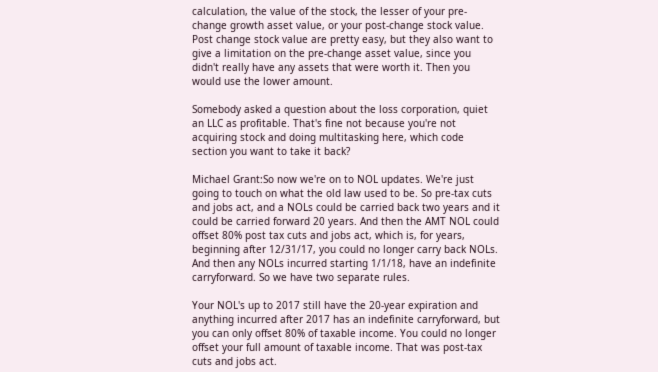calculation, the value of the stock, the lesser of your pre-change growth asset value, or your post-change stock value. Post change stock value are pretty easy, but they also want to give a limitation on the pre-change asset value, since you didn't really have any assets that were worth it. Then you would use the lower amount.

Somebody asked a question about the loss corporation, quiet an LLC as profitable. That's fine not because you're not acquiring stock and doing multitasking here, which code section you want to take it back?

Michael Grant:So now we're on to NOL updates. We're just going to touch on what the old law used to be. So pre-tax cuts and jobs act, and a NOLs could be carried back two years and it could be carried forward 20 years. And then the AMT NOL could offset 80% post tax cuts and jobs act, which is, for years, beginning after 12/31/17, you could no longer carry back NOLs. And then any NOLs incurred starting 1/1/18, have an indefinite carryforward. So we have two separate rules.

Your NOL's up to 2017 still have the 20-year expiration and anything incurred after 2017 has an indefinite carryforward, but you can only offset 80% of taxable income. You could no longer offset your full amount of taxable income. That was post-tax cuts and jobs act.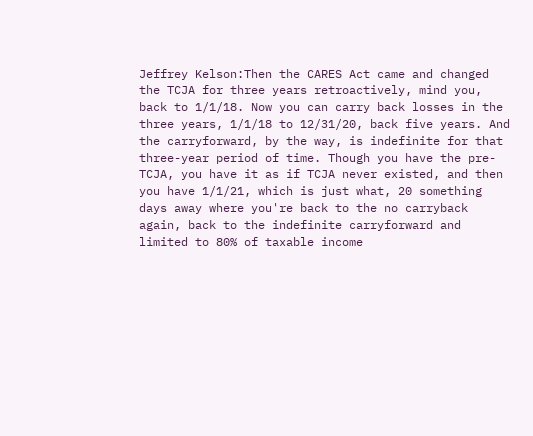Jeffrey Kelson:Then the CARES Act came and changed the TCJA for three years retroactively, mind you, back to 1/1/18. Now you can carry back losses in the three years, 1/1/18 to 12/31/20, back five years. And the carryforward, by the way, is indefinite for that three-year period of time. Though you have the pre-TCJA, you have it as if TCJA never existed, and then you have 1/1/21, which is just what, 20 something days away where you're back to the no carryback again, back to the indefinite carryforward and limited to 80% of taxable income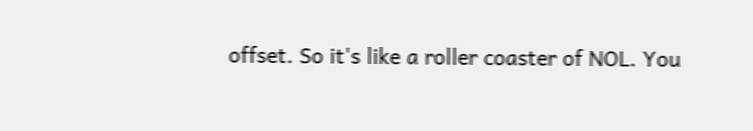offset. So it's like a roller coaster of NOL. You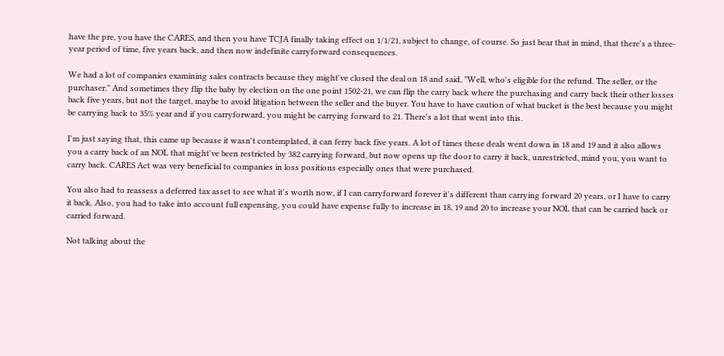have the pre, you have the CARES, and then you have TCJA finally taking effect on 1/1/21, subject to change, of course. So just bear that in mind, that there's a three-year period of time, five years back, and then now indefinite carryforward consequences.

We had a lot of companies examining sales contracts because they might've closed the deal on 18 and said, "Well, who's eligible for the refund. The seller, or the purchaser." And sometimes they flip the baby by election on the one point 1502-21, we can flip the carry back where the purchasing and carry back their other losses back five years, but not the target, maybe to avoid litigation between the seller and the buyer. You have to have caution of what bucket is the best because you might be carrying back to 35% year and if you carryforward, you might be carrying forward to 21. There's a lot that went into this.

I'm just saying that, this came up because it wasn't contemplated, it can ferry back five years. A lot of times these deals went down in 18 and 19 and it also allows you a carry back of an NOL that might've been restricted by 382 carrying forward, but now opens up the door to carry it back, unrestricted, mind you, you want to carry back. CARES Act was very beneficial to companies in loss positions especially ones that were purchased.

You also had to reassess a deferred tax asset to see what it's worth now, if I can carryforward forever it's different than carrying forward 20 years, or I have to carry it back. Also, you had to take into account full expensing, you could have expense fully to increase in 18, 19 and 20 to increase your NOL that can be carried back or carried forward.

Not talking about the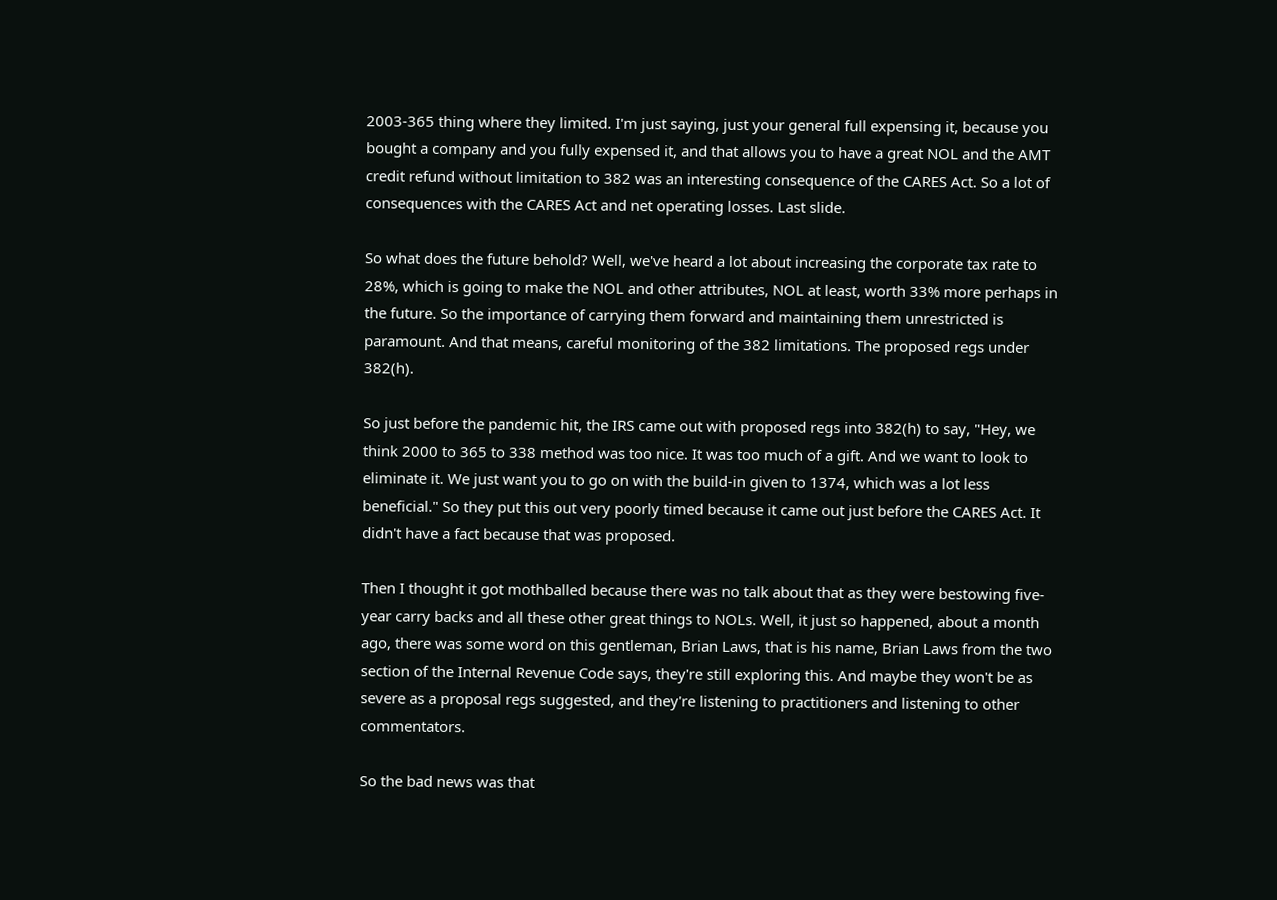2003-365 thing where they limited. I'm just saying, just your general full expensing it, because you bought a company and you fully expensed it, and that allows you to have a great NOL and the AMT credit refund without limitation to 382 was an interesting consequence of the CARES Act. So a lot of consequences with the CARES Act and net operating losses. Last slide.

So what does the future behold? Well, we've heard a lot about increasing the corporate tax rate to 28%, which is going to make the NOL and other attributes, NOL at least, worth 33% more perhaps in the future. So the importance of carrying them forward and maintaining them unrestricted is paramount. And that means, careful monitoring of the 382 limitations. The proposed regs under 382(h).

So just before the pandemic hit, the IRS came out with proposed regs into 382(h) to say, "Hey, we think 2000 to 365 to 338 method was too nice. It was too much of a gift. And we want to look to eliminate it. We just want you to go on with the build-in given to 1374, which was a lot less beneficial." So they put this out very poorly timed because it came out just before the CARES Act. It didn't have a fact because that was proposed.

Then I thought it got mothballed because there was no talk about that as they were bestowing five-year carry backs and all these other great things to NOLs. Well, it just so happened, about a month ago, there was some word on this gentleman, Brian Laws, that is his name, Brian Laws from the two section of the Internal Revenue Code says, they're still exploring this. And maybe they won't be as severe as a proposal regs suggested, and they're listening to practitioners and listening to other commentators.

So the bad news was that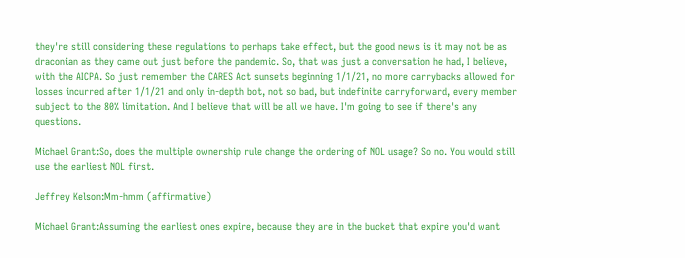they're still considering these regulations to perhaps take effect, but the good news is it may not be as draconian as they came out just before the pandemic. So, that was just a conversation he had, I believe, with the AICPA. So just remember the CARES Act sunsets beginning 1/1/21, no more carrybacks allowed for losses incurred after 1/1/21 and only in-depth bot, not so bad, but indefinite carryforward, every member subject to the 80% limitation. And I believe that will be all we have. I'm going to see if there's any questions.

Michael Grant:So, does the multiple ownership rule change the ordering of NOL usage? So no. You would still use the earliest NOL first.

Jeffrey Kelson:Mm-hmm (affirmative)

Michael Grant:Assuming the earliest ones expire, because they are in the bucket that expire you'd want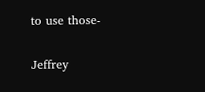to use those-

Jeffrey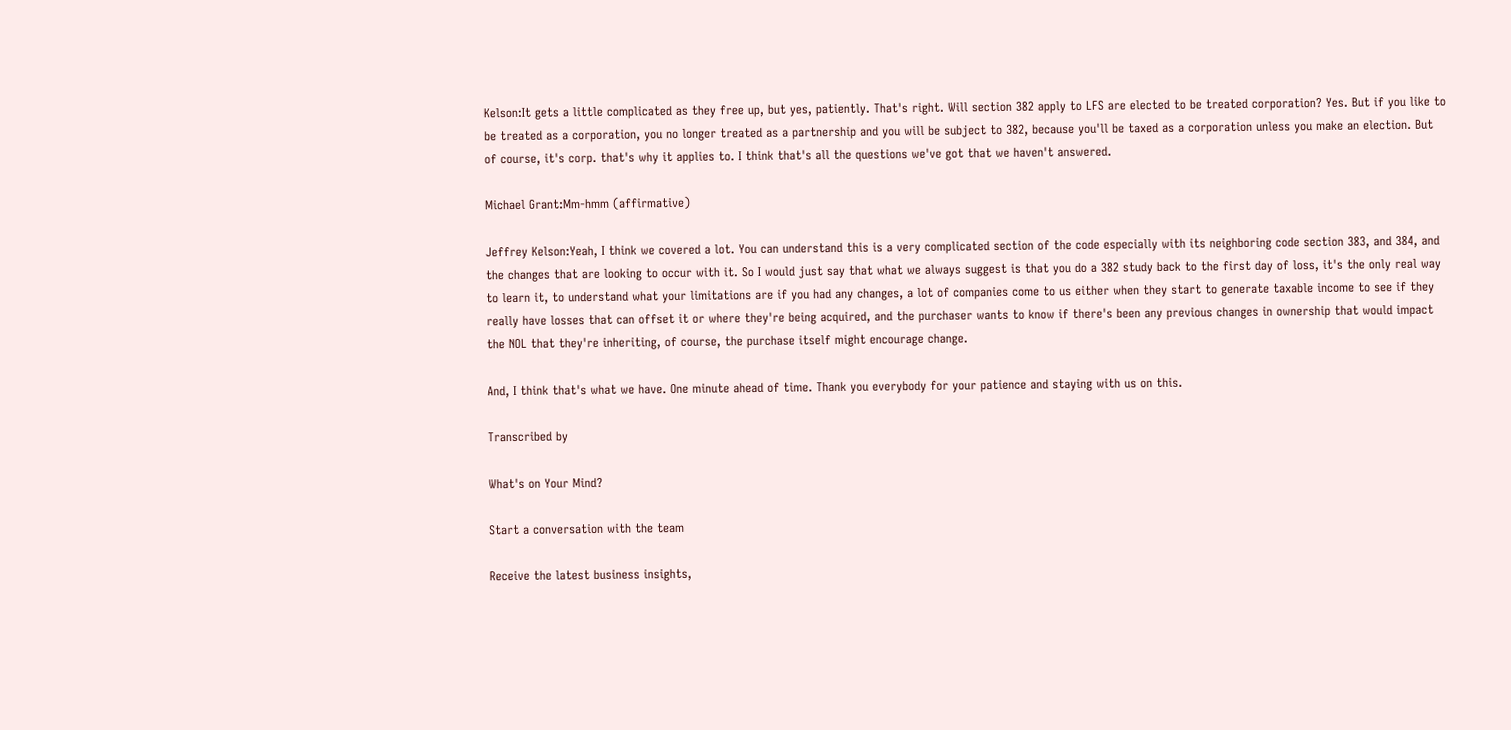Kelson:It gets a little complicated as they free up, but yes, patiently. That's right. Will section 382 apply to LFS are elected to be treated corporation? Yes. But if you like to be treated as a corporation, you no longer treated as a partnership and you will be subject to 382, because you'll be taxed as a corporation unless you make an election. But of course, it's corp. that's why it applies to. I think that's all the questions we've got that we haven't answered.

Michael Grant:Mm-hmm (affirmative)

Jeffrey Kelson:Yeah, I think we covered a lot. You can understand this is a very complicated section of the code especially with its neighboring code section 383, and 384, and the changes that are looking to occur with it. So I would just say that what we always suggest is that you do a 382 study back to the first day of loss, it's the only real way to learn it, to understand what your limitations are if you had any changes, a lot of companies come to us either when they start to generate taxable income to see if they really have losses that can offset it or where they're being acquired, and the purchaser wants to know if there's been any previous changes in ownership that would impact the NOL that they're inheriting, of course, the purchase itself might encourage change.

And, I think that's what we have. One minute ahead of time. Thank you everybody for your patience and staying with us on this.

Transcribed by

What's on Your Mind?

Start a conversation with the team

Receive the latest business insights,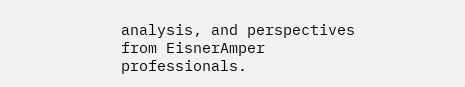analysis, and perspectives from EisnerAmper professionals.